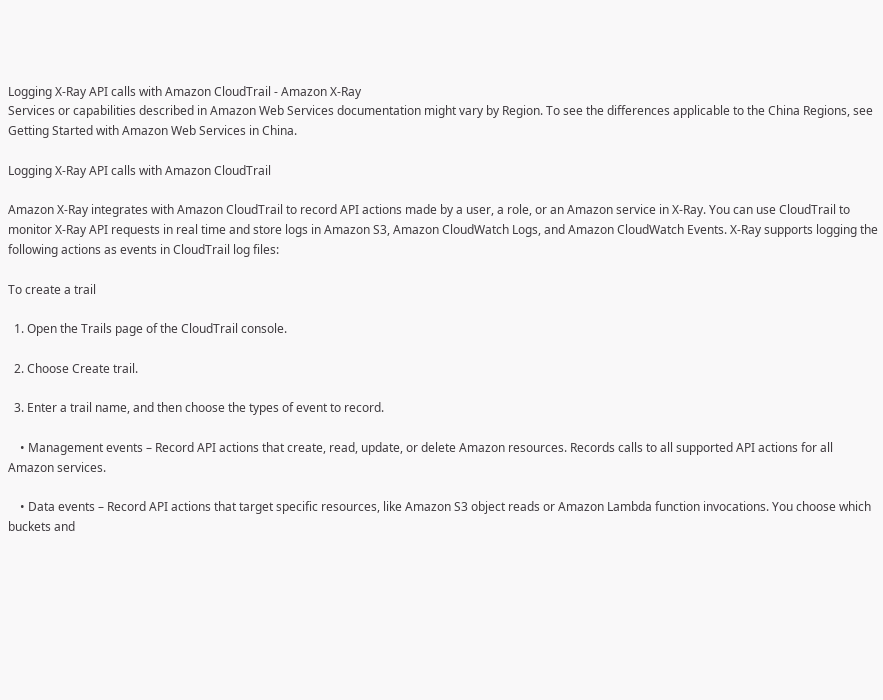Logging X-Ray API calls with Amazon CloudTrail - Amazon X-Ray
Services or capabilities described in Amazon Web Services documentation might vary by Region. To see the differences applicable to the China Regions, see Getting Started with Amazon Web Services in China.

Logging X-Ray API calls with Amazon CloudTrail

Amazon X-Ray integrates with Amazon CloudTrail to record API actions made by a user, a role, or an Amazon service in X-Ray. You can use CloudTrail to monitor X-Ray API requests in real time and store logs in Amazon S3, Amazon CloudWatch Logs, and Amazon CloudWatch Events. X-Ray supports logging the following actions as events in CloudTrail log files:

To create a trail

  1. Open the Trails page of the CloudTrail console.

  2. Choose Create trail.

  3. Enter a trail name, and then choose the types of event to record.

    • Management events – Record API actions that create, read, update, or delete Amazon resources. Records calls to all supported API actions for all Amazon services.

    • Data events – Record API actions that target specific resources, like Amazon S3 object reads or Amazon Lambda function invocations. You choose which buckets and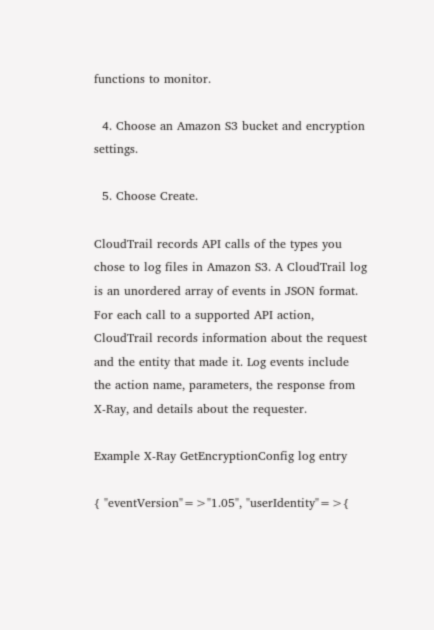functions to monitor.

  4. Choose an Amazon S3 bucket and encryption settings.

  5. Choose Create.

CloudTrail records API calls of the types you chose to log files in Amazon S3. A CloudTrail log is an unordered array of events in JSON format. For each call to a supported API action, CloudTrail records information about the request and the entity that made it. Log events include the action name, parameters, the response from X-Ray, and details about the requester.

Example X-Ray GetEncryptionConfig log entry

{ "eventVersion"=>"1.05", "userIdentity"=>{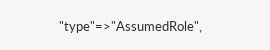"type"=>"AssumedRole",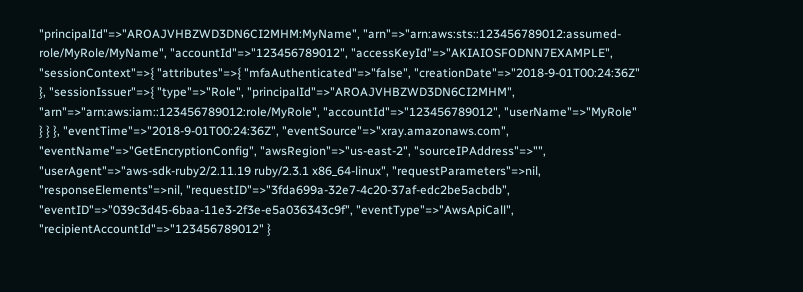"principalId"=>"AROAJVHBZWD3DN6CI2MHM:MyName", "arn"=>"arn:aws:sts::123456789012:assumed-role/MyRole/MyName", "accountId"=>"123456789012", "accessKeyId"=>"AKIAIOSFODNN7EXAMPLE", "sessionContext"=>{ "attributes"=>{ "mfaAuthenticated"=>"false", "creationDate"=>"2018-9-01T00:24:36Z" }, "sessionIssuer"=>{ "type"=>"Role", "principalId"=>"AROAJVHBZWD3DN6CI2MHM", "arn"=>"arn:aws:iam::123456789012:role/MyRole", "accountId"=>"123456789012", "userName"=>"MyRole" } } }, "eventTime"=>"2018-9-01T00:24:36Z", "eventSource"=>"xray.amazonaws.com", "eventName"=>"GetEncryptionConfig", "awsRegion"=>"us-east-2", "sourceIPAddress"=>"", "userAgent"=>"aws-sdk-ruby2/2.11.19 ruby/2.3.1 x86_64-linux", "requestParameters"=>nil, "responseElements"=>nil, "requestID"=>"3fda699a-32e7-4c20-37af-edc2be5acbdb", "eventID"=>"039c3d45-6baa-11e3-2f3e-e5a036343c9f", "eventType"=>"AwsApiCall", "recipientAccountId"=>"123456789012" }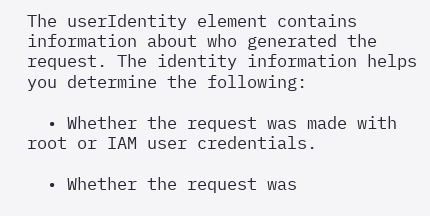The userIdentity element contains information about who generated the request. The identity information helps you determine the following:

  • Whether the request was made with root or IAM user credentials.

  • Whether the request was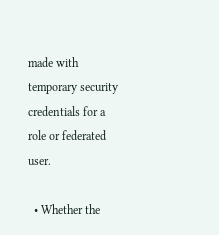made with temporary security credentials for a role or federated user.

  • Whether the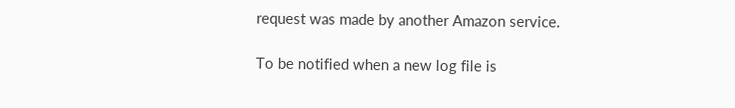request was made by another Amazon service.

To be notified when a new log file is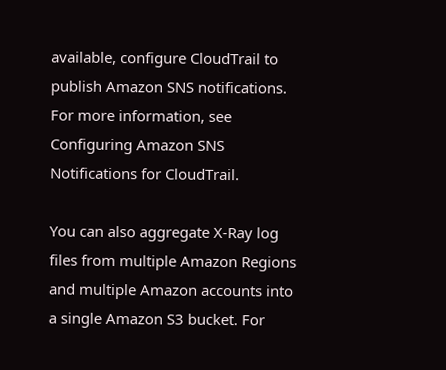available, configure CloudTrail to publish Amazon SNS notifications. For more information, see Configuring Amazon SNS Notifications for CloudTrail.

You can also aggregate X-Ray log files from multiple Amazon Regions and multiple Amazon accounts into a single Amazon S3 bucket. For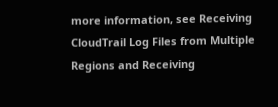more information, see Receiving CloudTrail Log Files from Multiple Regions and Receiving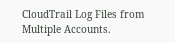CloudTrail Log Files from Multiple Accounts.